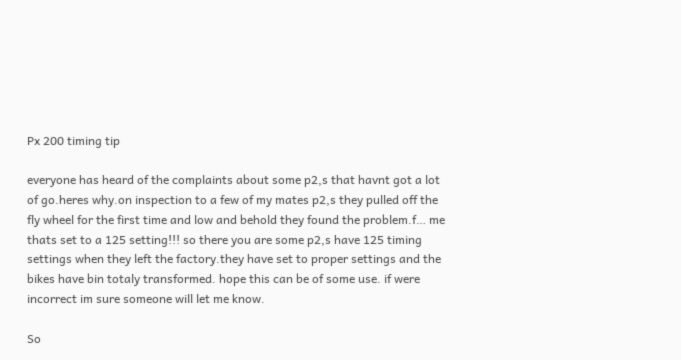Px 200 timing tip

everyone has heard of the complaints about some p2,s that havnt got a lot of go.heres why.on inspection to a few of my mates p2,s they pulled off the fly wheel for the first time and low and behold they found the problem.f… me thats set to a 125 setting!!! so there you are some p2,s have 125 timing settings when they left the factory.they have set to proper settings and the bikes have bin totaly transformed. hope this can be of some use. if were incorrect im sure someone will let me know.

So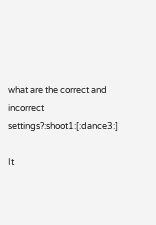what are the correct and incorrect settings?:shoot1:[:dance3:]

It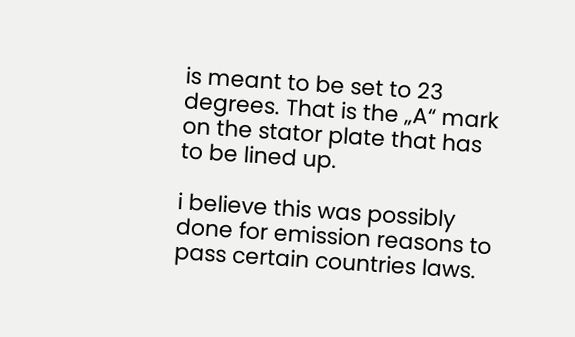is meant to be set to 23 degrees. That is the „A“ mark on the stator plate that has to be lined up.

i believe this was possibly done for emission reasons to pass certain countries laws.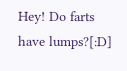Hey! Do farts have lumps?[:D]